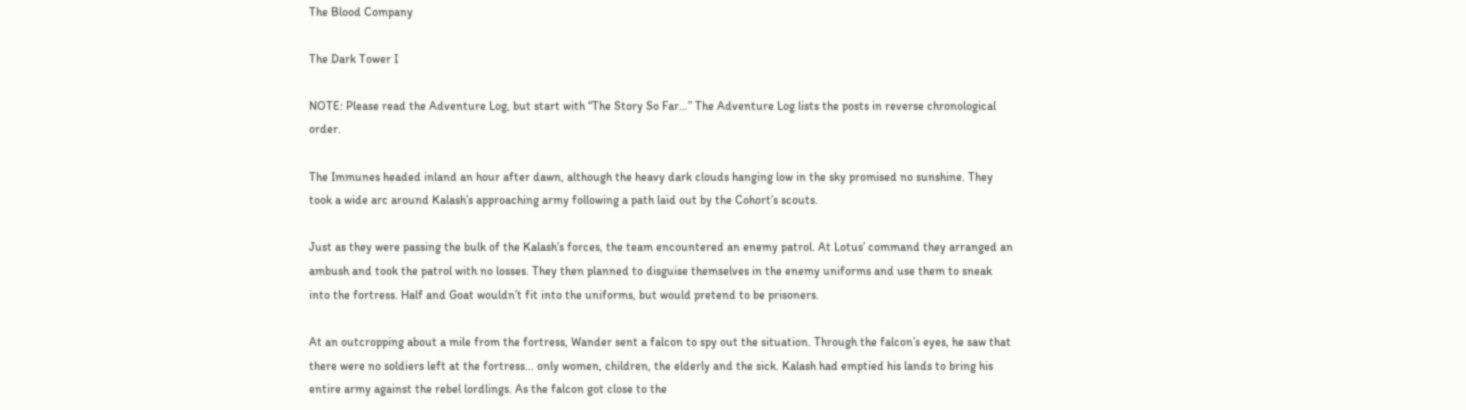The Blood Company

The Dark Tower I

NOTE: Please read the Adventure Log, but start with “The Story So Far…” The Adventure Log lists the posts in reverse chronological order.

The Immunes headed inland an hour after dawn, although the heavy dark clouds hanging low in the sky promised no sunshine. They took a wide arc around Kalash’s approaching army following a path laid out by the Cohort’s scouts.

Just as they were passing the bulk of the Kalash’s forces, the team encountered an enemy patrol. At Lotus’ command they arranged an ambush and took the patrol with no losses. They then planned to disguise themselves in the enemy uniforms and use them to sneak into the fortress. Half and Goat wouldn’t fit into the uniforms, but would pretend to be prisoners.

At an outcropping about a mile from the fortress, Wander sent a falcon to spy out the situation. Through the falcon’s eyes, he saw that there were no soldiers left at the fortress… only women, children, the elderly and the sick. Kalash had emptied his lands to bring his entire army against the rebel lordlings. As the falcon got close to the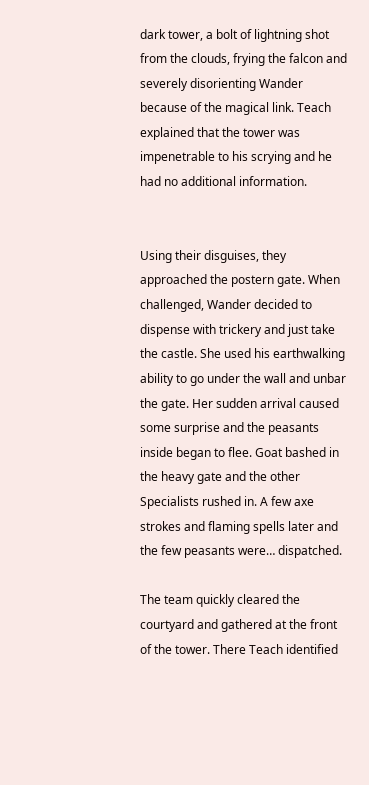dark tower, a bolt of lightning shot from the clouds, frying the falcon and severely disorienting Wander because of the magical link. Teach explained that the tower was impenetrable to his scrying and he had no additional information.


Using their disguises, they approached the postern gate. When challenged, Wander decided to dispense with trickery and just take the castle. She used his earthwalking ability to go under the wall and unbar the gate. Her sudden arrival caused some surprise and the peasants inside began to flee. Goat bashed in the heavy gate and the other Specialists rushed in. A few axe strokes and flaming spells later and the few peasants were… dispatched.

The team quickly cleared the courtyard and gathered at the front of the tower. There Teach identified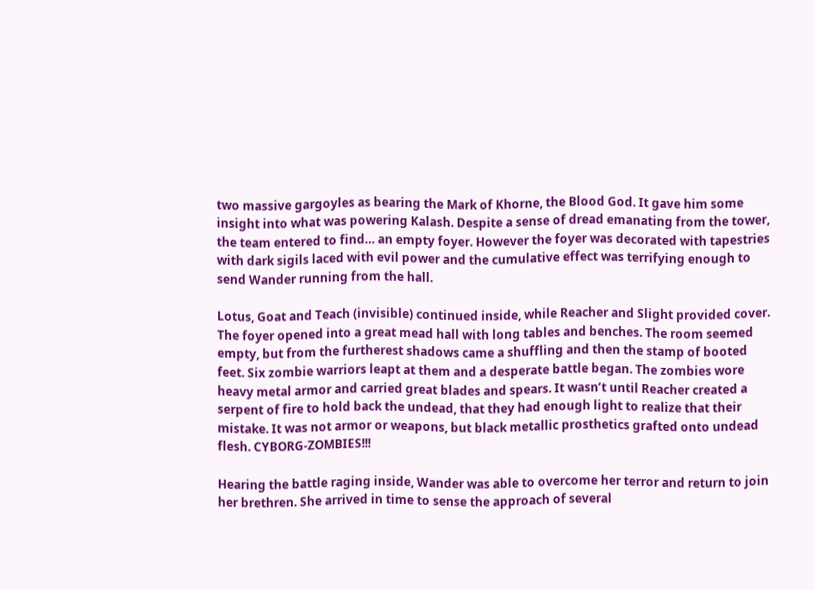two massive gargoyles as bearing the Mark of Khorne, the Blood God. It gave him some insight into what was powering Kalash. Despite a sense of dread emanating from the tower, the team entered to find… an empty foyer. However the foyer was decorated with tapestries with dark sigils laced with evil power and the cumulative effect was terrifying enough to send Wander running from the hall.

Lotus, Goat and Teach (invisible) continued inside, while Reacher and Slight provided cover. The foyer opened into a great mead hall with long tables and benches. The room seemed empty, but from the furtherest shadows came a shuffling and then the stamp of booted feet. Six zombie warriors leapt at them and a desperate battle began. The zombies wore heavy metal armor and carried great blades and spears. It wasn’t until Reacher created a serpent of fire to hold back the undead, that they had enough light to realize that their mistake. It was not armor or weapons, but black metallic prosthetics grafted onto undead flesh. CYBORG-ZOMBIES!!!

Hearing the battle raging inside, Wander was able to overcome her terror and return to join her brethren. She arrived in time to sense the approach of several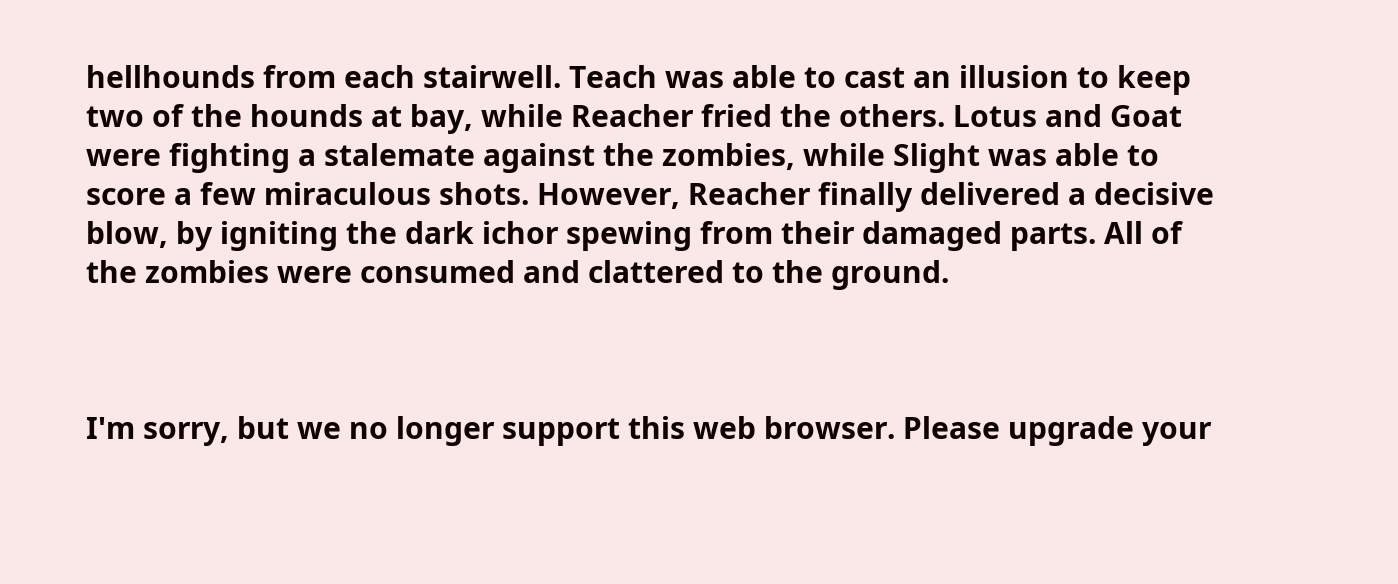hellhounds from each stairwell. Teach was able to cast an illusion to keep two of the hounds at bay, while Reacher fried the others. Lotus and Goat were fighting a stalemate against the zombies, while Slight was able to score a few miraculous shots. However, Reacher finally delivered a decisive blow, by igniting the dark ichor spewing from their damaged parts. All of the zombies were consumed and clattered to the ground.



I'm sorry, but we no longer support this web browser. Please upgrade your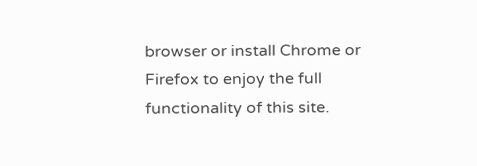browser or install Chrome or Firefox to enjoy the full functionality of this site.